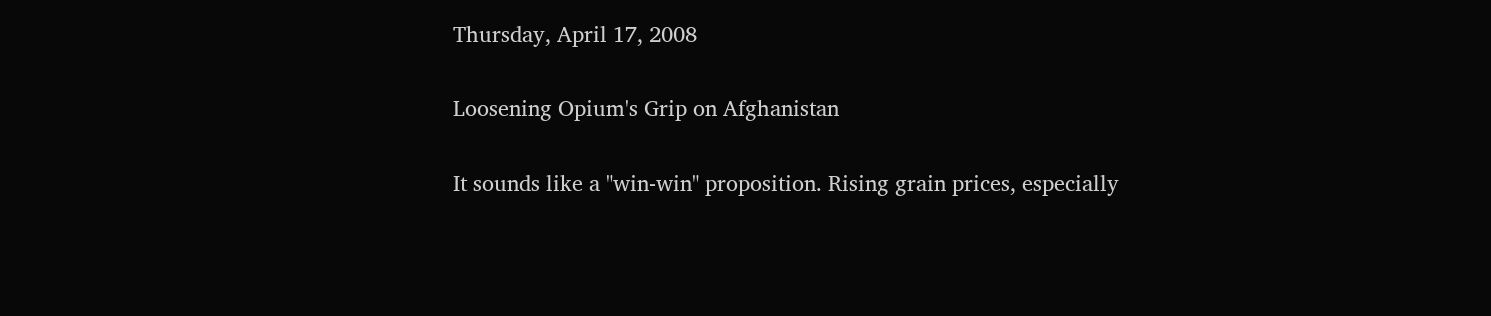Thursday, April 17, 2008

Loosening Opium's Grip on Afghanistan

It sounds like a "win-win" proposition. Rising grain prices, especially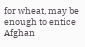for wheat, may be enough to entice Afghan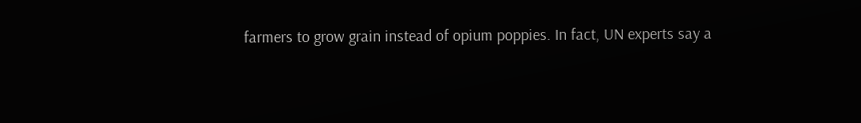farmers to grow grain instead of opium poppies. In fact, UN experts say a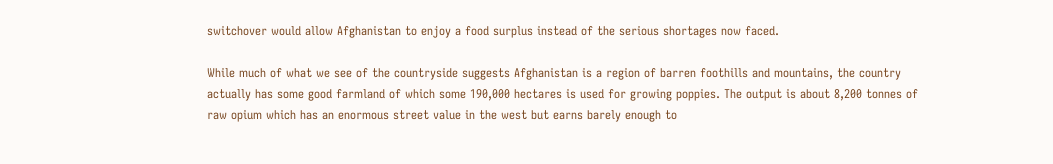switchover would allow Afghanistan to enjoy a food surplus instead of the serious shortages now faced.

While much of what we see of the countryside suggests Afghanistan is a region of barren foothills and mountains, the country actually has some good farmland of which some 190,000 hectares is used for growing poppies. The output is about 8,200 tonnes of raw opium which has an enormous street value in the west but earns barely enough to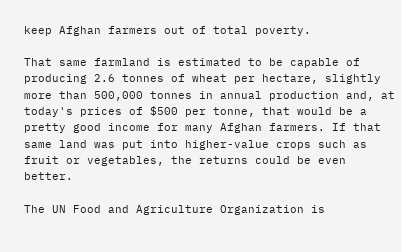keep Afghan farmers out of total poverty.

That same farmland is estimated to be capable of producing 2.6 tonnes of wheat per hectare, slightly more than 500,000 tonnes in annual production and, at today's prices of $500 per tonne, that would be a pretty good income for many Afghan farmers. If that same land was put into higher-value crops such as fruit or vegetables, the returns could be even better.

The UN Food and Agriculture Organization is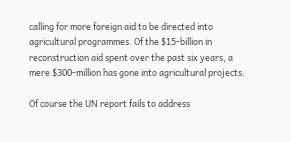calling for more foreign aid to be directed into agricultural programmes. Of the $15-billion in reconstruction aid spent over the past six years, a mere $300-million has gone into agricultural projects.

Of course the UN report fails to address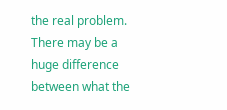the real problem. There may be a huge difference between what the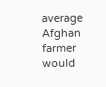average Afghan farmer would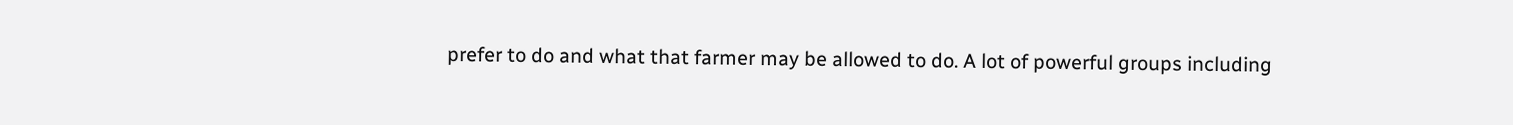prefer to do and what that farmer may be allowed to do. A lot of powerful groups including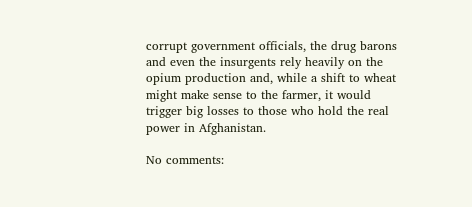corrupt government officials, the drug barons and even the insurgents rely heavily on the opium production and, while a shift to wheat might make sense to the farmer, it would trigger big losses to those who hold the real power in Afghanistan.

No comments: